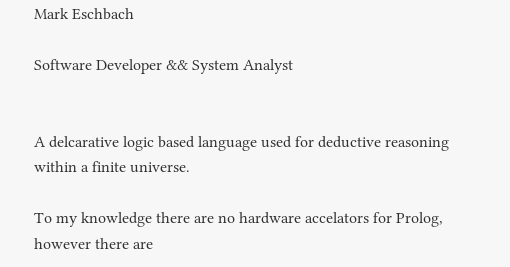Mark Eschbach

Software Developer && System Analyst


A delcarative logic based language used for deductive reasoning within a finite universe.

To my knowledge there are no hardware accelators for Prolog, however there are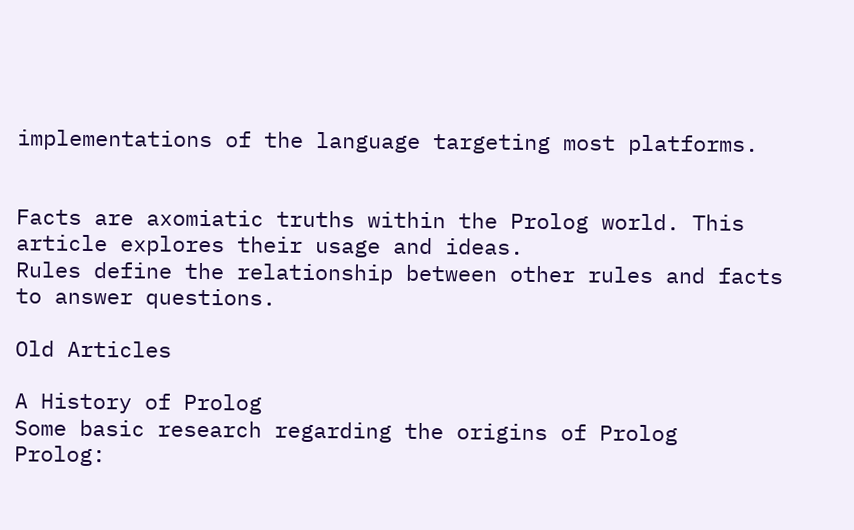implementations of the language targeting most platforms.


Facts are axomiatic truths within the Prolog world. This article explores their usage and ideas.
Rules define the relationship between other rules and facts to answer questions.

Old Articles

A History of Prolog
Some basic research regarding the origins of Prolog
Prolog: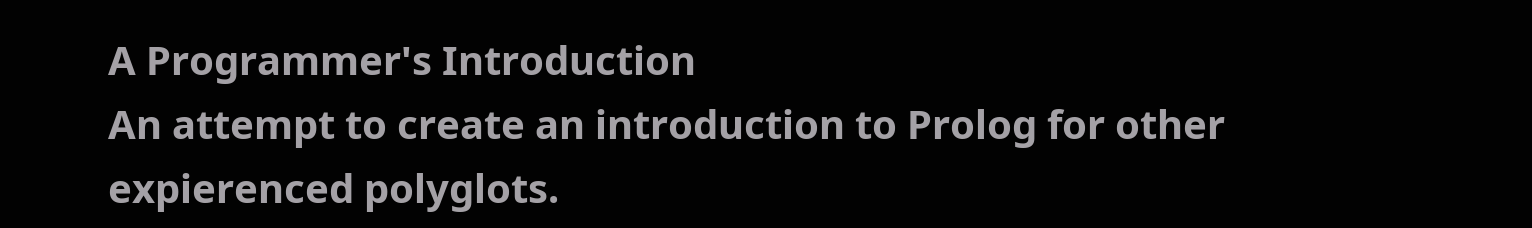A Programmer's Introduction
An attempt to create an introduction to Prolog for other expierenced polyglots.